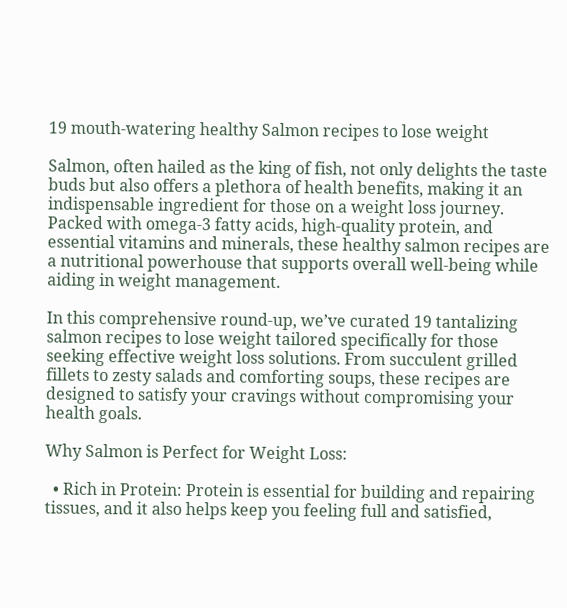19 mouth-watering healthy Salmon recipes to lose weight

Salmon, often hailed as the king of fish, not only delights the taste buds but also offers a plethora of health benefits, making it an indispensable ingredient for those on a weight loss journey. Packed with omega-3 fatty acids, high-quality protein, and essential vitamins and minerals, these healthy salmon recipes are a nutritional powerhouse that supports overall well-being while aiding in weight management.

In this comprehensive round-up, we’ve curated 19 tantalizing salmon recipes to lose weight tailored specifically for those seeking effective weight loss solutions. From succulent grilled fillets to zesty salads and comforting soups, these recipes are designed to satisfy your cravings without compromising your health goals.

Why Salmon is Perfect for Weight Loss:

  • Rich in Protein: Protein is essential for building and repairing tissues, and it also helps keep you feeling full and satisfied,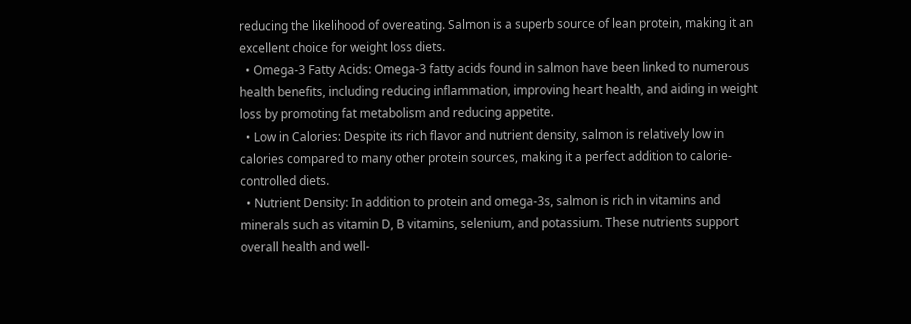reducing the likelihood of overeating. Salmon is a superb source of lean protein, making it an excellent choice for weight loss diets.
  • Omega-3 Fatty Acids: Omega-3 fatty acids found in salmon have been linked to numerous health benefits, including reducing inflammation, improving heart health, and aiding in weight loss by promoting fat metabolism and reducing appetite.
  • Low in Calories: Despite its rich flavor and nutrient density, salmon is relatively low in calories compared to many other protein sources, making it a perfect addition to calorie-controlled diets.
  • Nutrient Density: In addition to protein and omega-3s, salmon is rich in vitamins and minerals such as vitamin D, B vitamins, selenium, and potassium. These nutrients support overall health and well-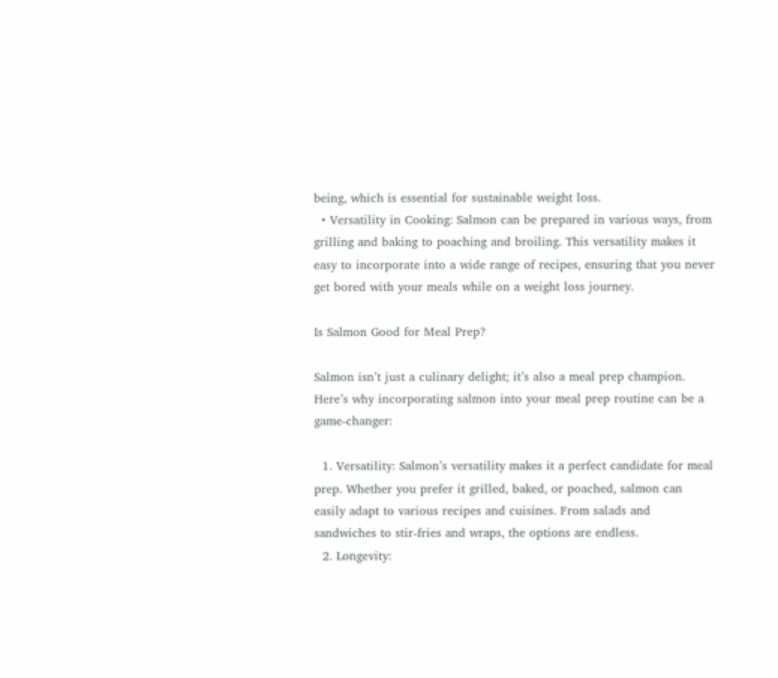being, which is essential for sustainable weight loss.
  • Versatility in Cooking: Salmon can be prepared in various ways, from grilling and baking to poaching and broiling. This versatility makes it easy to incorporate into a wide range of recipes, ensuring that you never get bored with your meals while on a weight loss journey.

Is Salmon Good for Meal Prep?

Salmon isn’t just a culinary delight; it’s also a meal prep champion. Here’s why incorporating salmon into your meal prep routine can be a game-changer:

  1. Versatility: Salmon’s versatility makes it a perfect candidate for meal prep. Whether you prefer it grilled, baked, or poached, salmon can easily adapt to various recipes and cuisines. From salads and sandwiches to stir-fries and wraps, the options are endless.
  2. Longevity: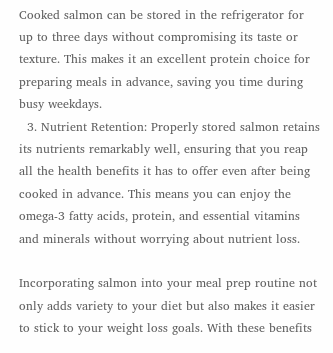Cooked salmon can be stored in the refrigerator for up to three days without compromising its taste or texture. This makes it an excellent protein choice for preparing meals in advance, saving you time during busy weekdays.
  3. Nutrient Retention: Properly stored salmon retains its nutrients remarkably well, ensuring that you reap all the health benefits it has to offer even after being cooked in advance. This means you can enjoy the omega-3 fatty acids, protein, and essential vitamins and minerals without worrying about nutrient loss.

Incorporating salmon into your meal prep routine not only adds variety to your diet but also makes it easier to stick to your weight loss goals. With these benefits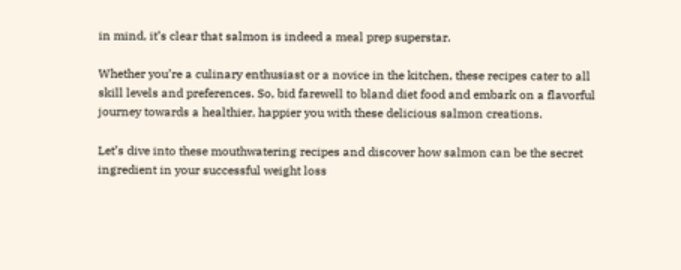in mind, it’s clear that salmon is indeed a meal prep superstar.

Whether you’re a culinary enthusiast or a novice in the kitchen, these recipes cater to all skill levels and preferences. So, bid farewell to bland diet food and embark on a flavorful journey towards a healthier, happier you with these delicious salmon creations.

Let’s dive into these mouthwatering recipes and discover how salmon can be the secret ingredient in your successful weight loss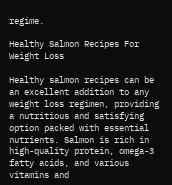regime.

Healthy Salmon Recipes For Weight Loss

Healthy salmon recipes can be an excellent addition to any weight loss regimen, providing a nutritious and satisfying option packed with essential nutrients. Salmon is rich in high-quality protein, omega-3 fatty acids, and various vitamins and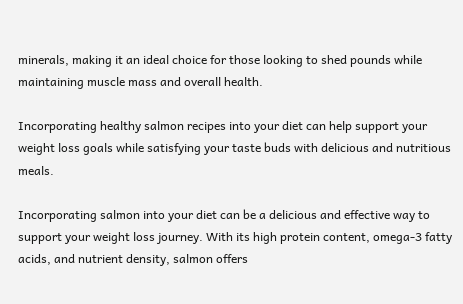minerals, making it an ideal choice for those looking to shed pounds while maintaining muscle mass and overall health.

Incorporating healthy salmon recipes into your diet can help support your weight loss goals while satisfying your taste buds with delicious and nutritious meals.

Incorporating salmon into your diet can be a delicious and effective way to support your weight loss journey. With its high protein content, omega-3 fatty acids, and nutrient density, salmon offers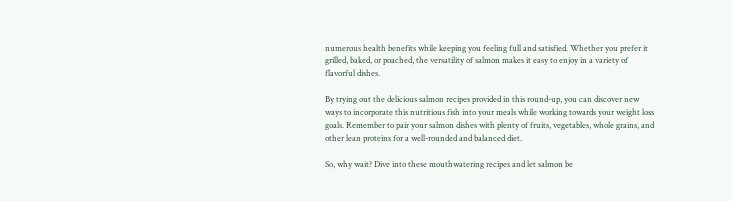numerous health benefits while keeping you feeling full and satisfied. Whether you prefer it grilled, baked, or poached, the versatility of salmon makes it easy to enjoy in a variety of flavorful dishes.

By trying out the delicious salmon recipes provided in this round-up, you can discover new ways to incorporate this nutritious fish into your meals while working towards your weight loss goals. Remember to pair your salmon dishes with plenty of fruits, vegetables, whole grains, and other lean proteins for a well-rounded and balanced diet.

So, why wait? Dive into these mouthwatering recipes and let salmon be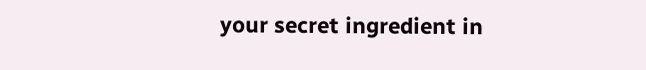your secret ingredient in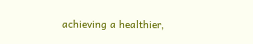achieving a healthier,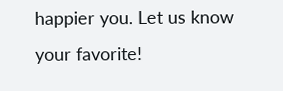happier you. Let us know your favorite!